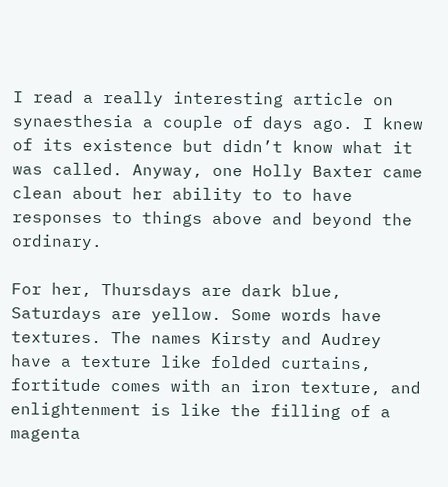I read a really interesting article on synaesthesia a couple of days ago. I knew of its existence but didn’t know what it was called. Anyway, one Holly Baxter came clean about her ability to to have responses to things above and beyond the ordinary.

For her, Thursdays are dark blue, Saturdays are yellow. Some words have textures. The names Kirsty and Audrey have a texture like folded curtains, fortitude comes with an iron texture, and enlightenment is like the filling of a magenta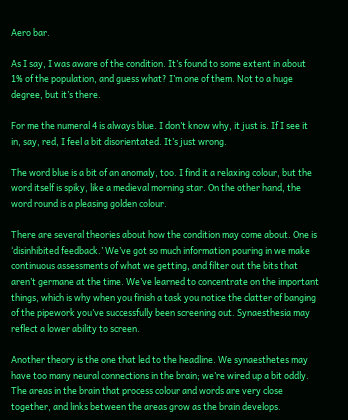Aero bar.

As I say, I was aware of the condition. It’s found to some extent in about 1% of the population, and guess what? I’m one of them. Not to a huge degree, but it’s there.

For me the numeral 4 is always blue. I don’t know why, it just is. If I see it in, say, red, I feel a bit disorientated. It’s just wrong.

The word blue is a bit of an anomaly, too. I find it a relaxing colour, but the word itself is spiky, like a medieval morning star. On the other hand, the word round is a pleasing golden colour.

There are several theories about how the condition may come about. One is ‘disinhibited feedback.’ We’ve got so much information pouring in we make continuous assessments of what we getting, and filter out the bits that aren’t germane at the time. We’ve learned to concentrate on the important things, which is why when you finish a task you notice the clatter of banging of the pipework you’ve successfully been screening out. Synaesthesia may reflect a lower ability to screen.

Another theory is the one that led to the headline. We synaesthetes may have too many neural connections in the brain; we’re wired up a bit oddly. The areas in the brain that process colour and words are very close together, and links between the areas grow as the brain develops.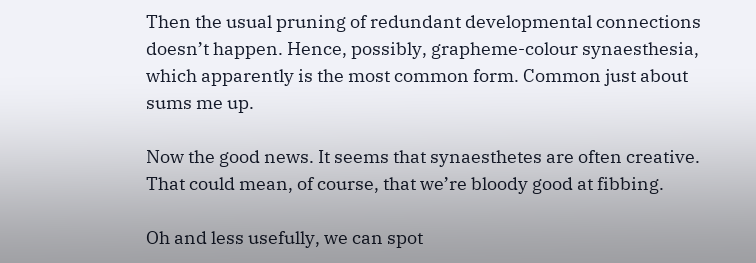Then the usual pruning of redundant developmental connections doesn’t happen. Hence, possibly, grapheme-colour synaesthesia, which apparently is the most common form. Common just about sums me up.

Now the good news. It seems that synaesthetes are often creative. That could mean, of course, that we’re bloody good at fibbing.

Oh and less usefully, we can spot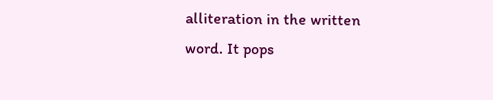alliteration in the written word. It pops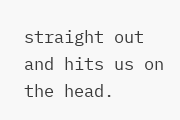straight out and hits us on the head.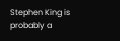Stephen King is probably a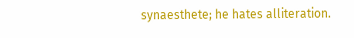synaesthete; he hates alliteration.